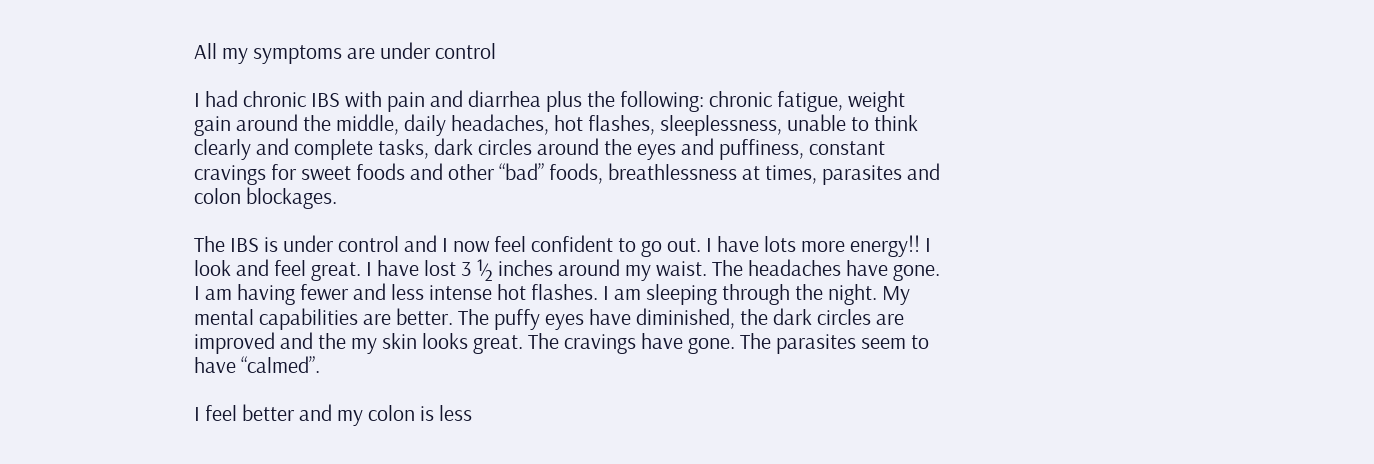All my symptoms are under control

I had chronic IBS with pain and diarrhea plus the following: chronic fatigue, weight gain around the middle, daily headaches, hot flashes, sleeplessness, unable to think clearly and complete tasks, dark circles around the eyes and puffiness, constant cravings for sweet foods and other “bad” foods, breathlessness at times, parasites and colon blockages.

The IBS is under control and I now feel confident to go out. I have lots more energy!! I look and feel great. I have lost 3 ½ inches around my waist. The headaches have gone. I am having fewer and less intense hot flashes. I am sleeping through the night. My mental capabilities are better. The puffy eyes have diminished, the dark circles are improved and the my skin looks great. The cravings have gone. The parasites seem to have “calmed”.

I feel better and my colon is less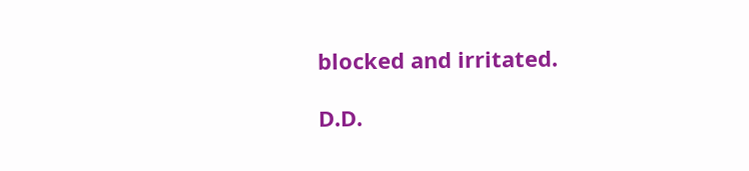blocked and irritated.

D.D.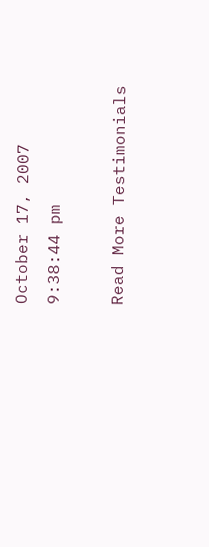October 17, 2007 9:38:44 pm

Read More Testimonials